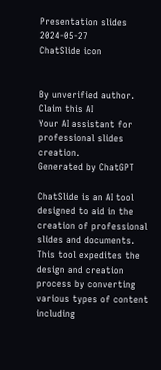Presentation slides 2024-05-27
ChatSlide icon


By unverified author. Claim this AI
Your AI assistant for professional slides creation.
Generated by ChatGPT

ChatSlide is an AI tool designed to aid in the creation of professional slides and documents. This tool expedites the design and creation process by converting various types of content including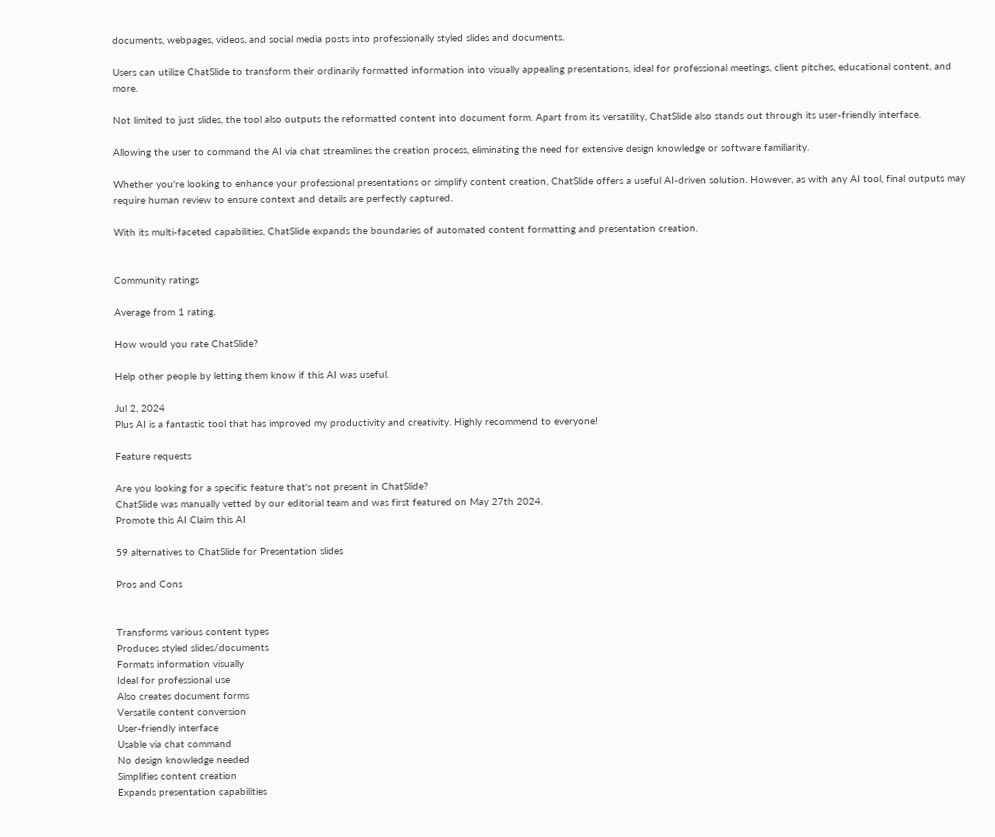documents, webpages, videos, and social media posts into professionally styled slides and documents.

Users can utilize ChatSlide to transform their ordinarily formatted information into visually appealing presentations, ideal for professional meetings, client pitches, educational content, and more.

Not limited to just slides, the tool also outputs the reformatted content into document form. Apart from its versatility, ChatSlide also stands out through its user-friendly interface.

Allowing the user to command the AI via chat streamlines the creation process, eliminating the need for extensive design knowledge or software familiarity.

Whether you're looking to enhance your professional presentations or simplify content creation, ChatSlide offers a useful AI-driven solution. However, as with any AI tool, final outputs may require human review to ensure context and details are perfectly captured.

With its multi-faceted capabilities, ChatSlide expands the boundaries of automated content formatting and presentation creation.


Community ratings

Average from 1 rating.

How would you rate ChatSlide?

Help other people by letting them know if this AI was useful.

Jul 2, 2024
Plus AI is a fantastic tool that has improved my productivity and creativity. Highly recommend to everyone!

Feature requests

Are you looking for a specific feature that's not present in ChatSlide?
ChatSlide was manually vetted by our editorial team and was first featured on May 27th 2024.
Promote this AI Claim this AI

59 alternatives to ChatSlide for Presentation slides

Pros and Cons


Transforms various content types
Produces styled slides/documents
Formats information visually
Ideal for professional use
Also creates document forms
Versatile content conversion
User-friendly interface
Usable via chat command
No design knowledge needed
Simplifies content creation
Expands presentation capabilities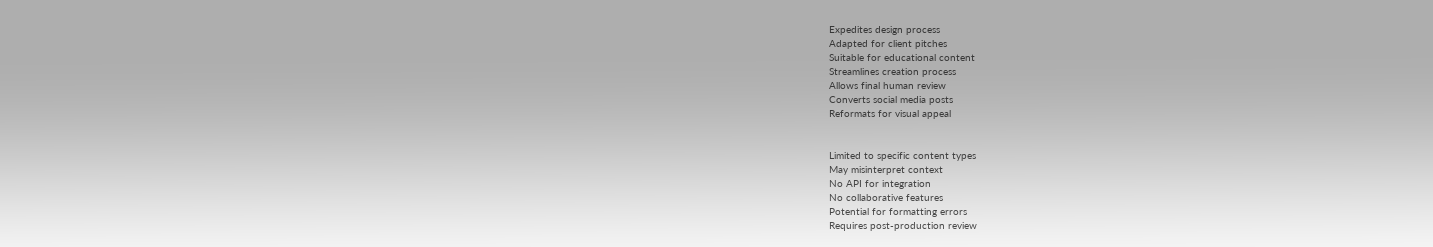Expedites design process
Adapted for client pitches
Suitable for educational content
Streamlines creation process
Allows final human review
Converts social media posts
Reformats for visual appeal


Limited to specific content types
May misinterpret context
No API for integration
No collaborative features
Potential for formatting errors
Requires post-production review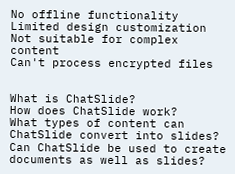No offline functionality
Limited design customization
Not suitable for complex content
Can't process encrypted files


What is ChatSlide?
How does ChatSlide work?
What types of content can ChatSlide convert into slides?
Can ChatSlide be used to create documents as well as slides?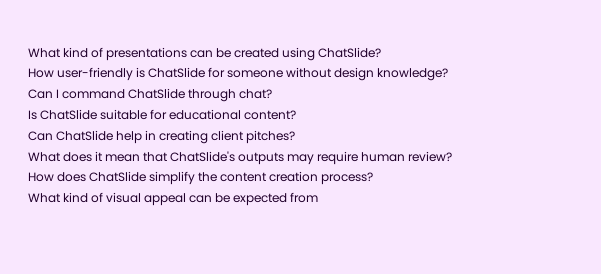What kind of presentations can be created using ChatSlide?
How user-friendly is ChatSlide for someone without design knowledge?
Can I command ChatSlide through chat?
Is ChatSlide suitable for educational content?
Can ChatSlide help in creating client pitches?
What does it mean that ChatSlide's outputs may require human review?
How does ChatSlide simplify the content creation process?
What kind of visual appeal can be expected from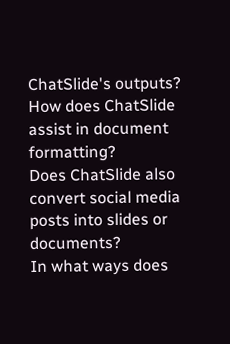ChatSlide's outputs?
How does ChatSlide assist in document formatting?
Does ChatSlide also convert social media posts into slides or documents?
In what ways does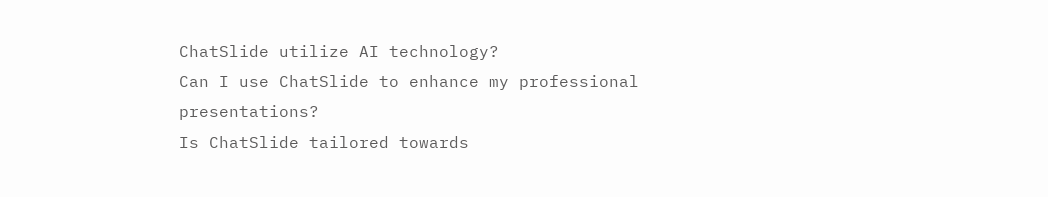ChatSlide utilize AI technology?
Can I use ChatSlide to enhance my professional presentations?
Is ChatSlide tailored towards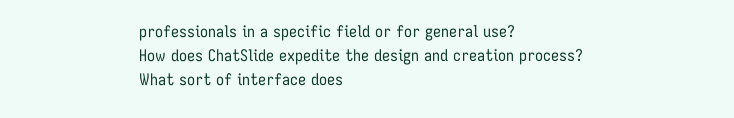professionals in a specific field or for general use?
How does ChatSlide expedite the design and creation process?
What sort of interface does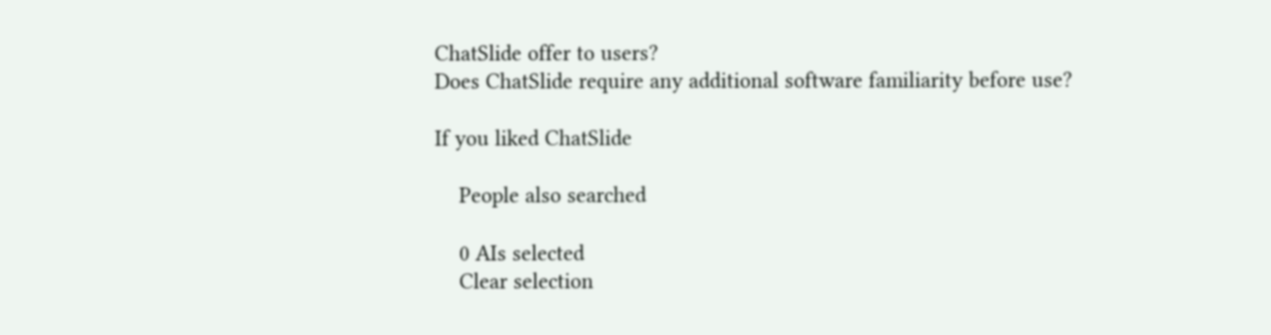ChatSlide offer to users?
Does ChatSlide require any additional software familiarity before use?

If you liked ChatSlide

    People also searched

    0 AIs selected
    Clear selection